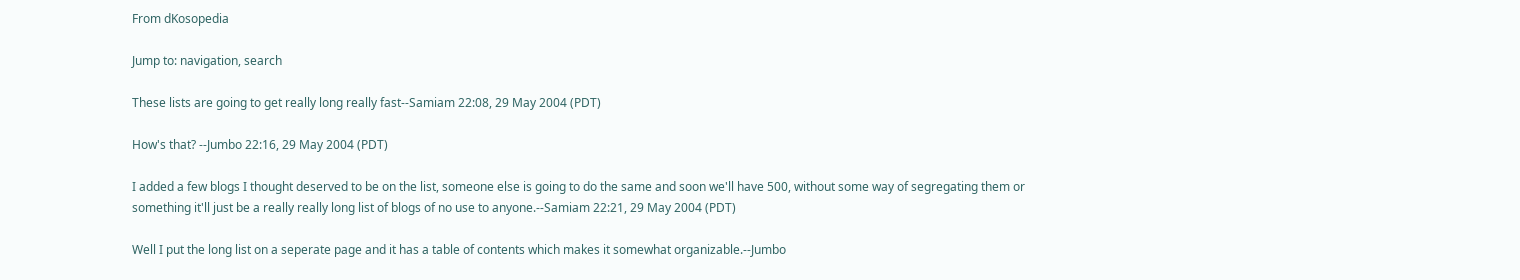From dKosopedia

Jump to: navigation, search

These lists are going to get really long really fast--Samiam 22:08, 29 May 2004 (PDT)

How's that? --Jumbo 22:16, 29 May 2004 (PDT)

I added a few blogs I thought deserved to be on the list, someone else is going to do the same and soon we'll have 500, without some way of segregating them or something it'll just be a really really long list of blogs of no use to anyone.--Samiam 22:21, 29 May 2004 (PDT)

Well I put the long list on a seperate page and it has a table of contents which makes it somewhat organizable.--Jumbo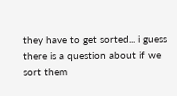they have to get sorted... i guess there is a question about if we sort them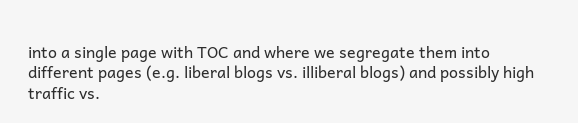into a single page with TOC and where we segregate them into different pages (e.g. liberal blogs vs. illiberal blogs) and possibly high traffic vs.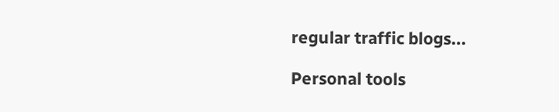regular traffic blogs...

Personal tools